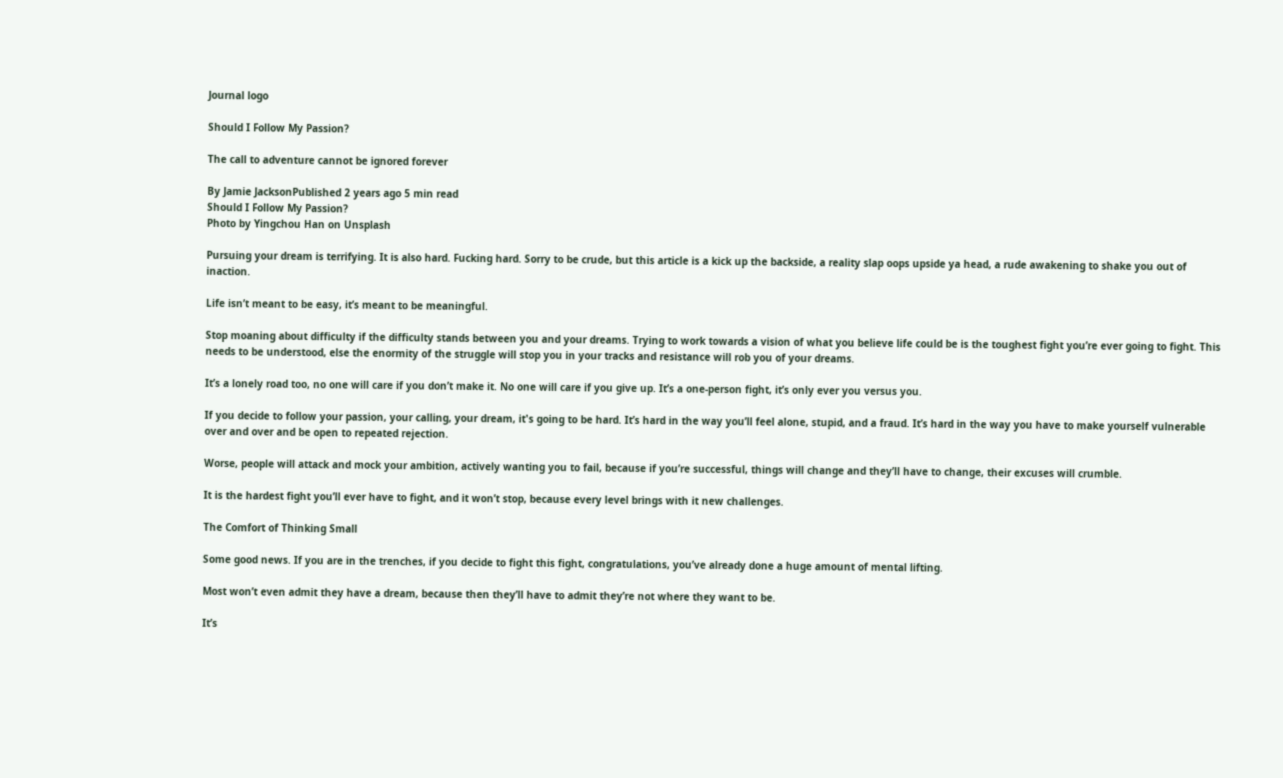Journal logo

Should I Follow My Passion?

The call to adventure cannot be ignored forever

By Jamie JacksonPublished 2 years ago 5 min read
Should I Follow My Passion?
Photo by Yingchou Han on Unsplash

Pursuing your dream is terrifying. It is also hard. Fucking hard. Sorry to be crude, but this article is a kick up the backside, a reality slap oops upside ya head, a rude awakening to shake you out of inaction.

Life isn’t meant to be easy, it’s meant to be meaningful.

Stop moaning about difficulty if the difficulty stands between you and your dreams. Trying to work towards a vision of what you believe life could be is the toughest fight you’re ever going to fight. This needs to be understood, else the enormity of the struggle will stop you in your tracks and resistance will rob you of your dreams.

It’s a lonely road too, no one will care if you don’t make it. No one will care if you give up. It’s a one-person fight, it’s only ever you versus you.

If you decide to follow your passion, your calling, your dream, it's going to be hard. It’s hard in the way you’ll feel alone, stupid, and a fraud. It’s hard in the way you have to make yourself vulnerable over and over and be open to repeated rejection.

Worse, people will attack and mock your ambition, actively wanting you to fail, because if you’re successful, things will change and they’ll have to change, their excuses will crumble.

It is the hardest fight you’ll ever have to fight, and it won’t stop, because every level brings with it new challenges.

The Comfort of Thinking Small

Some good news. If you are in the trenches, if you decide to fight this fight, congratulations, you’ve already done a huge amount of mental lifting.

Most won’t even admit they have a dream, because then they’ll have to admit they’re not where they want to be.

It’s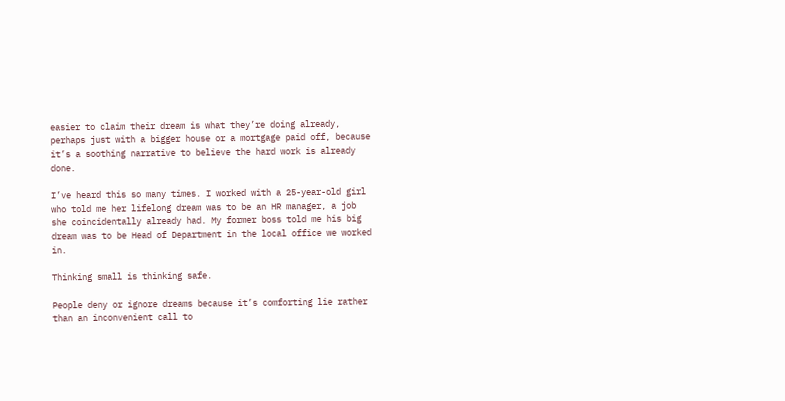easier to claim their dream is what they’re doing already, perhaps just with a bigger house or a mortgage paid off, because it’s a soothing narrative to believe the hard work is already done.

I’ve heard this so many times. I worked with a 25-year-old girl who told me her lifelong dream was to be an HR manager, a job she coincidentally already had. My former boss told me his big dream was to be Head of Department in the local office we worked in.

Thinking small is thinking safe.

People deny or ignore dreams because it’s comforting lie rather than an inconvenient call to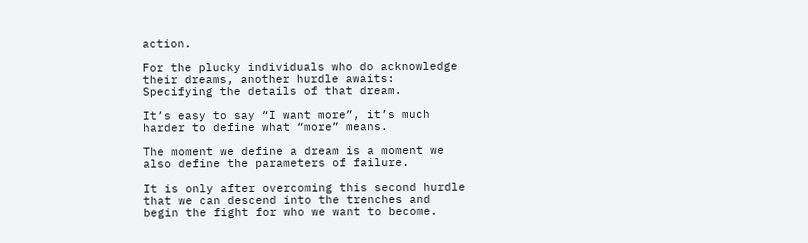action.

For the plucky individuals who do acknowledge their dreams, another hurdle awaits: Specifying the details of that dream.

It’s easy to say “I want more”, it’s much harder to define what “more” means.

The moment we define a dream is a moment we also define the parameters of failure.

It is only after overcoming this second hurdle that we can descend into the trenches and begin the fight for who we want to become.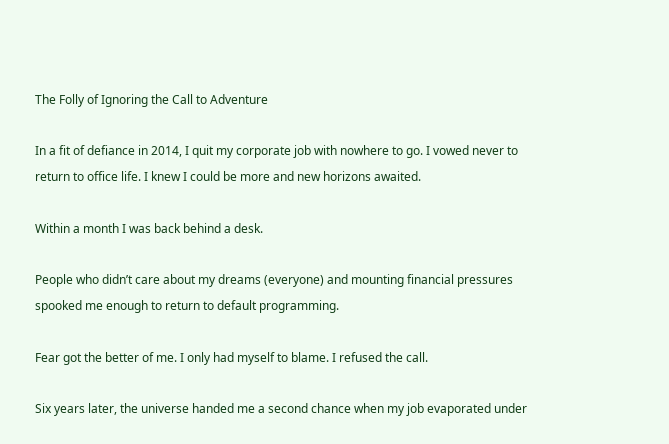The Folly of Ignoring the Call to Adventure

In a fit of defiance in 2014, I quit my corporate job with nowhere to go. I vowed never to return to office life. I knew I could be more and new horizons awaited.

Within a month I was back behind a desk.

People who didn’t care about my dreams (everyone) and mounting financial pressures spooked me enough to return to default programming.

Fear got the better of me. I only had myself to blame. I refused the call.

Six years later, the universe handed me a second chance when my job evaporated under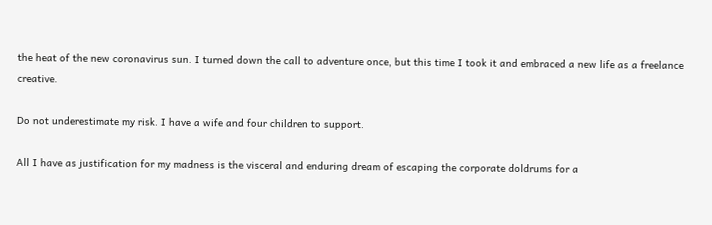the heat of the new coronavirus sun. I turned down the call to adventure once, but this time I took it and embraced a new life as a freelance creative.

Do not underestimate my risk. I have a wife and four children to support.

All I have as justification for my madness is the visceral and enduring dream of escaping the corporate doldrums for a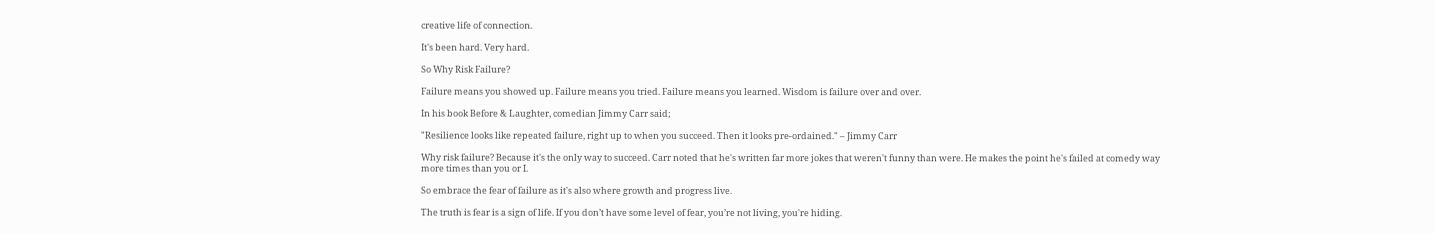creative life of connection.

It's been hard. Very hard.

So Why Risk Failure?

Failure means you showed up. Failure means you tried. Failure means you learned. Wisdom is failure over and over.

In his book Before & Laughter, comedian Jimmy Carr said;

"Resilience looks like repeated failure, right up to when you succeed. Then it looks pre-ordained." – Jimmy Carr

Why risk failure? Because it's the only way to succeed. Carr noted that he's written far more jokes that weren't funny than were. He makes the point he's failed at comedy way more times than you or I.

So embrace the fear of failure as it's also where growth and progress live.

The truth is fear is a sign of life. If you don’t have some level of fear, you’re not living, you're hiding.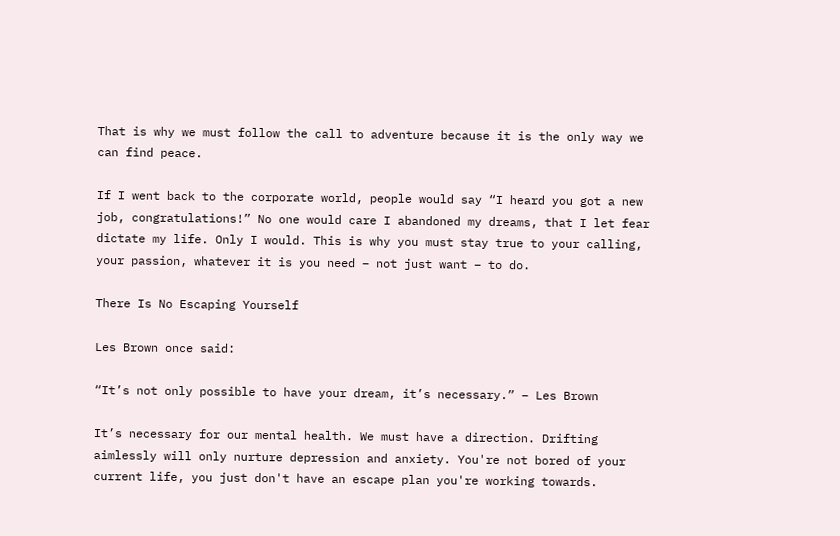That is why we must follow the call to adventure because it is the only way we can find peace.

If I went back to the corporate world, people would say “I heard you got a new job, congratulations!” No one would care I abandoned my dreams, that I let fear dictate my life. Only I would. This is why you must stay true to your calling, your passion, whatever it is you need – not just want – to do.

There Is No Escaping Yourself

Les Brown once said:

“It’s not only possible to have your dream, it’s necessary.” – Les Brown

It’s necessary for our mental health. We must have a direction. Drifting aimlessly will only nurture depression and anxiety. You're not bored of your current life, you just don't have an escape plan you're working towards.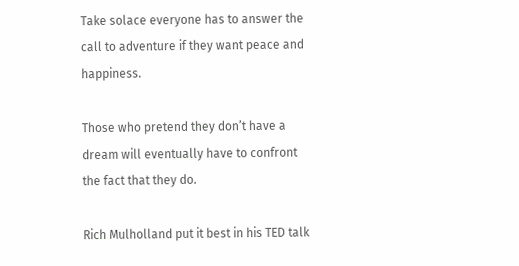Take solace everyone has to answer the call to adventure if they want peace and happiness.

Those who pretend they don’t have a dream will eventually have to confront the fact that they do.

Rich Mulholland put it best in his TED talk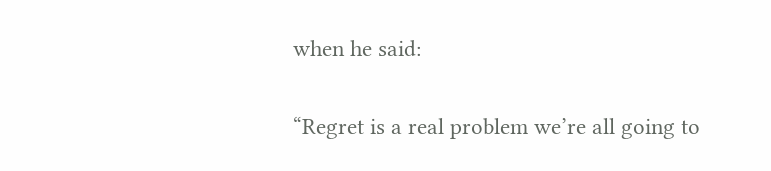when he said:

“Regret is a real problem we’re all going to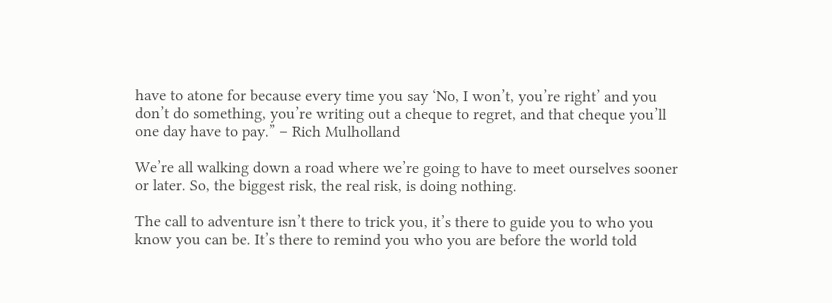have to atone for because every time you say ‘No, I won’t, you’re right’ and you don’t do something, you’re writing out a cheque to regret, and that cheque you’ll one day have to pay.” – Rich Mulholland

We’re all walking down a road where we’re going to have to meet ourselves sooner or later. So, the biggest risk, the real risk, is doing nothing.

The call to adventure isn’t there to trick you, it’s there to guide you to who you know you can be. It’s there to remind you who you are before the world told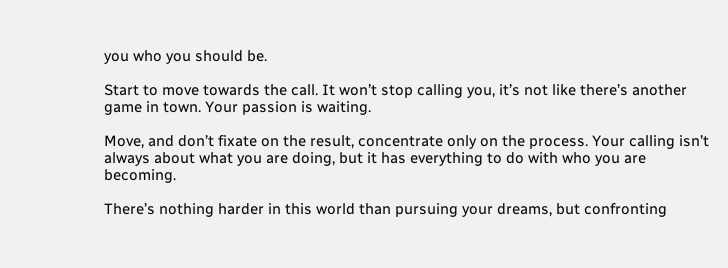you who you should be.

Start to move towards the call. It won’t stop calling you, it’s not like there’s another game in town. Your passion is waiting.

Move, and don’t fixate on the result, concentrate only on the process. Your calling isn’t always about what you are doing, but it has everything to do with who you are becoming.

There’s nothing harder in this world than pursuing your dreams, but confronting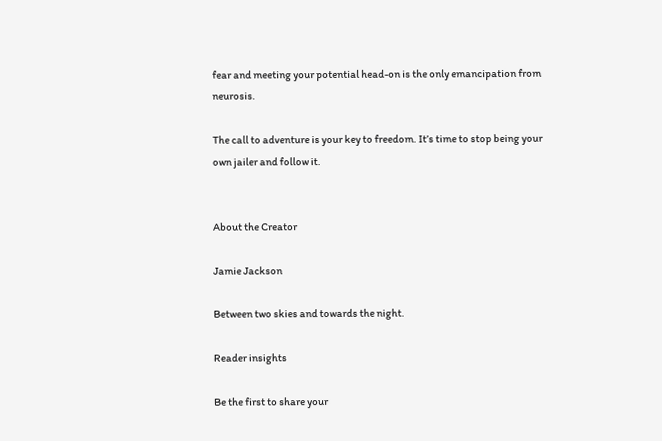fear and meeting your potential head-on is the only emancipation from neurosis.

The call to adventure is your key to freedom. It’s time to stop being your own jailer and follow it.


About the Creator

Jamie Jackson

Between two skies and towards the night.

Reader insights

Be the first to share your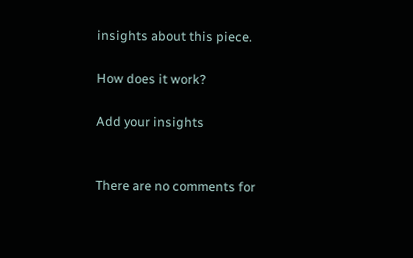insights about this piece.

How does it work?

Add your insights


There are no comments for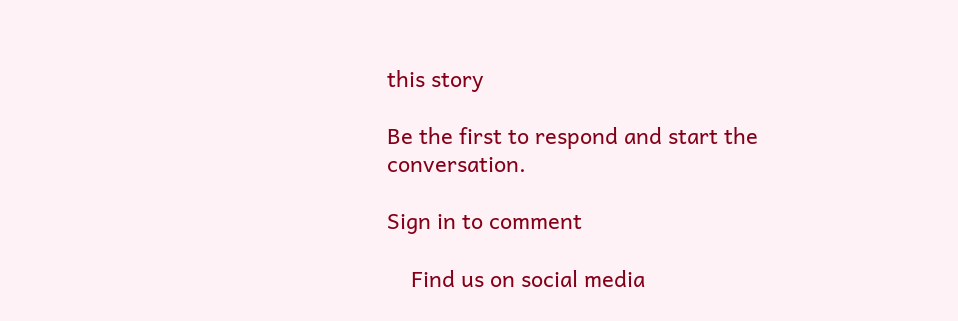this story

Be the first to respond and start the conversation.

Sign in to comment

    Find us on social media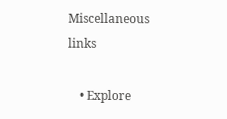Miscellaneous links

    • Explore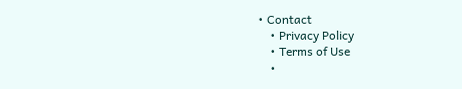• Contact
    • Privacy Policy
    • Terms of Use
    •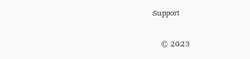Support

    © 2023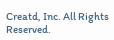Creatd, Inc. All Rights Reserved.